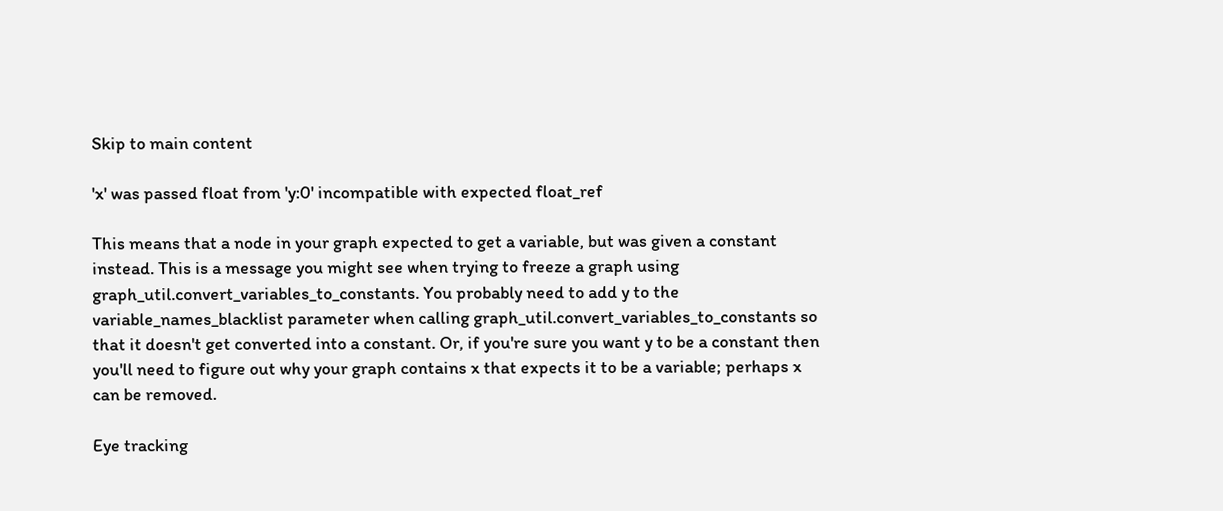Skip to main content

'x' was passed float from 'y:0' incompatible with expected float_ref

This means that a node in your graph expected to get a variable, but was given a constant instead. This is a message you might see when trying to freeze a graph using graph_util.convert_variables_to_constants. You probably need to add y to the variable_names_blacklist parameter when calling graph_util.convert_variables_to_constants so that it doesn't get converted into a constant. Or, if you're sure you want y to be a constant then you'll need to figure out why your graph contains x that expects it to be a variable; perhaps x can be removed.

Eye tracking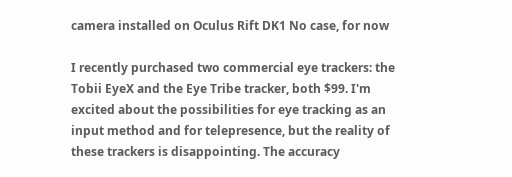camera installed on Oculus Rift DK1 No case, for now

I recently purchased two commercial eye trackers: the Tobii EyeX and the Eye Tribe tracker, both $99. I'm excited about the possibilities for eye tracking as an input method and for telepresence, but the reality of these trackers is disappointing. The accuracy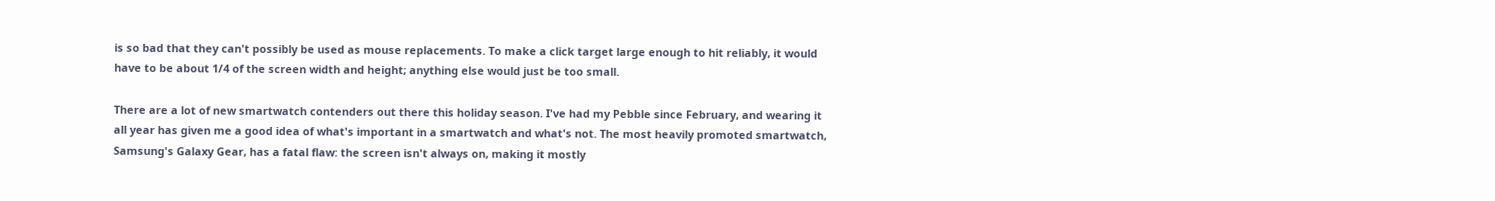is so bad that they can't possibly be used as mouse replacements. To make a click target large enough to hit reliably, it would have to be about 1/4 of the screen width and height; anything else would just be too small.

There are a lot of new smartwatch contenders out there this holiday season. I've had my Pebble since February, and wearing it all year has given me a good idea of what's important in a smartwatch and what's not. The most heavily promoted smartwatch, Samsung's Galaxy Gear, has a fatal flaw: the screen isn't always on, making it mostly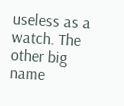useless as a watch. The other big name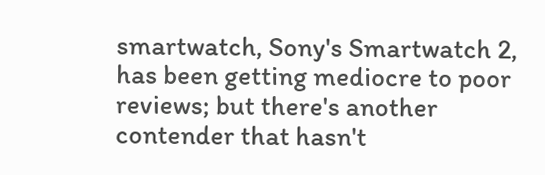smartwatch, Sony's Smartwatch 2, has been getting mediocre to poor reviews; but there's another contender that hasn't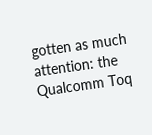gotten as much attention: the Qualcomm Toq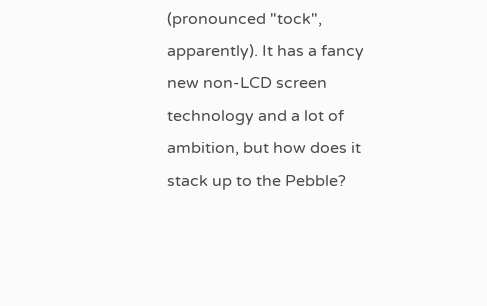(pronounced "tock", apparently). It has a fancy new non-LCD screen technology and a lot of ambition, but how does it stack up to the Pebble?